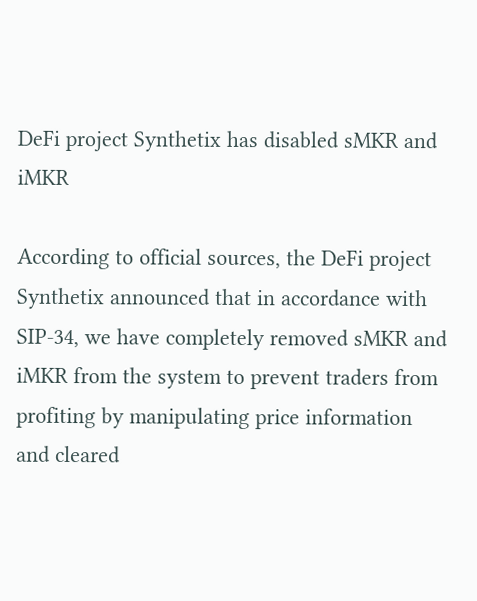DeFi project Synthetix has disabled sMKR and iMKR

According to official sources, the DeFi project Synthetix announced that in accordance with SIP-34, we have completely removed sMKR and iMKR from the system to prevent traders from profiting by manipulating price information and cleared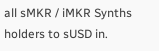all sMKR / iMKR Synths holders to sUSD in.